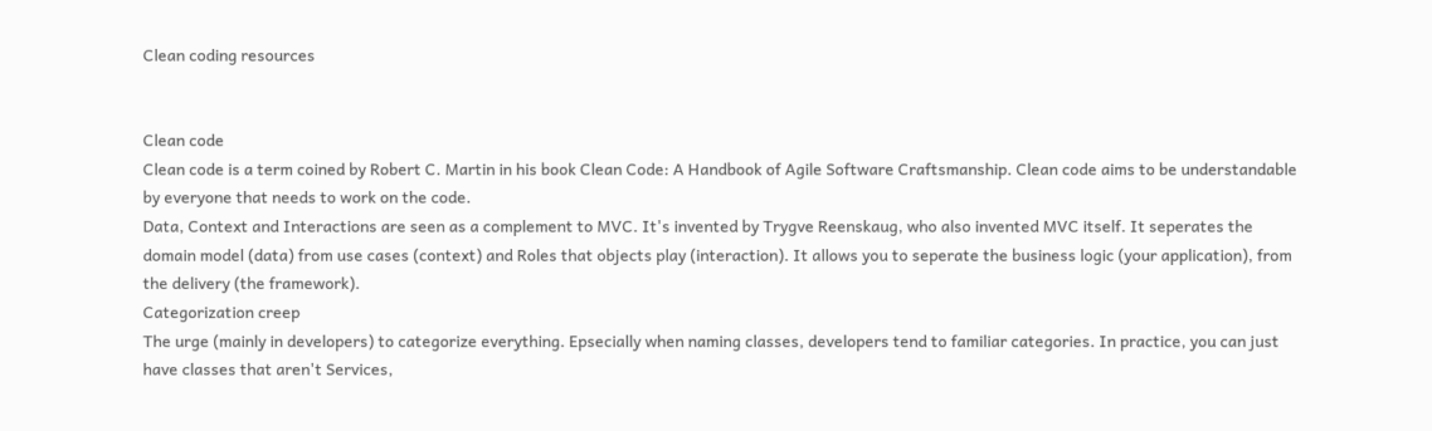Clean coding resources


Clean code
Clean code is a term coined by Robert C. Martin in his book Clean Code: A Handbook of Agile Software Craftsmanship. Clean code aims to be understandable by everyone that needs to work on the code.
Data, Context and Interactions are seen as a complement to MVC. It's invented by Trygve Reenskaug, who also invented MVC itself. It seperates the domain model (data) from use cases (context) and Roles that objects play (interaction). It allows you to seperate the business logic (your application), from the delivery (the framework).
Categorization creep
The urge (mainly in developers) to categorize everything. Epsecially when naming classes, developers tend to familiar categories. In practice, you can just have classes that aren't Services,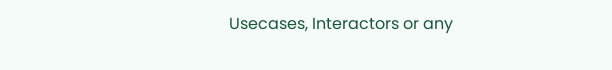Usecases, Interactors or any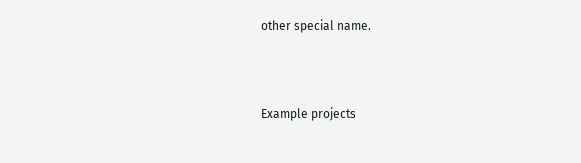other special name.



Example projects